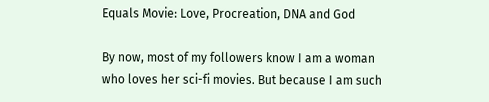Equals Movie: Love, Procreation, DNA and God

By now, most of my followers know I am a woman who loves her sci-fi movies. But because I am such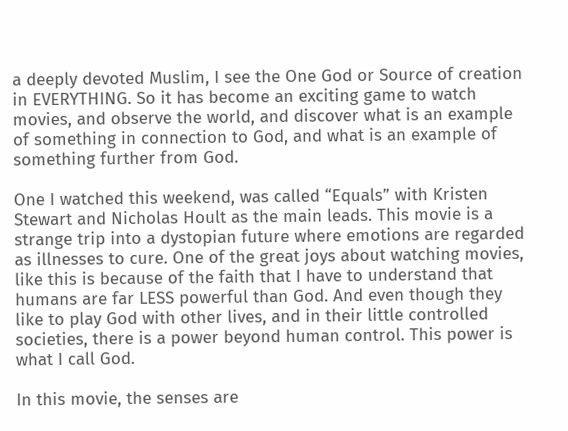a deeply devoted Muslim, I see the One God or Source of creation in EVERYTHING. So it has become an exciting game to watch movies, and observe the world, and discover what is an example of something in connection to God, and what is an example of something further from God.

One I watched this weekend, was called “Equals” with Kristen Stewart and Nicholas Hoult as the main leads. This movie is a strange trip into a dystopian future where emotions are regarded as illnesses to cure. One of the great joys about watching movies, like this is because of the faith that I have to understand that humans are far LESS powerful than God. And even though they like to play God with other lives, and in their little controlled societies, there is a power beyond human control. This power is what I call God.

In this movie, the senses are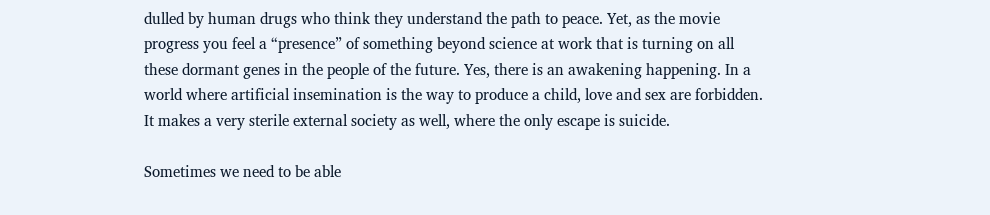dulled by human drugs who think they understand the path to peace. Yet, as the movie progress you feel a “presence” of something beyond science at work that is turning on all these dormant genes in the people of the future. Yes, there is an awakening happening. In a world where artificial insemination is the way to produce a child, love and sex are forbidden. It makes a very sterile external society as well, where the only escape is suicide.

Sometimes we need to be able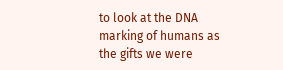to look at the DNA marking of humans as the gifts we were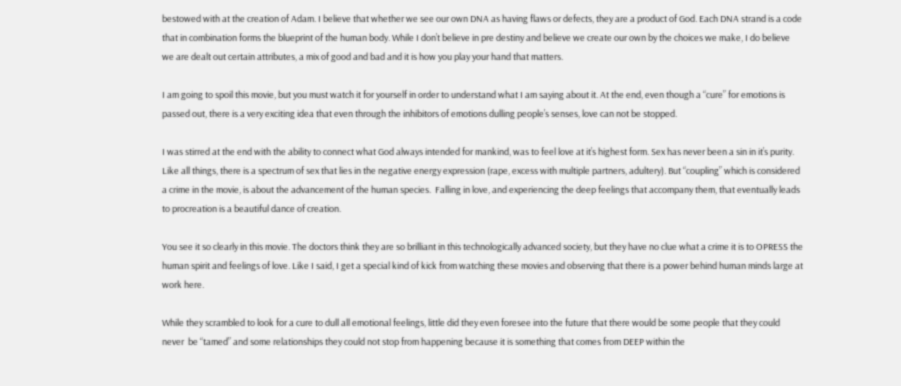bestowed with at the creation of Adam. I believe that whether we see our own DNA as having flaws or defects, they are a product of God. Each DNA strand is a code that in combination forms the blueprint of the human body. While I don’t believe in pre destiny and believe we create our own by the choices we make, I do believe we are dealt out certain attributes, a mix of good and bad and it is how you play your hand that matters.

I am going to spoil this movie, but you must watch it for yourself in order to understand what I am saying about it. At the end, even though a “cure” for emotions is passed out, there is a very exciting idea that even through the inhibitors of emotions dulling people’s senses, love can not be stopped.

I was stirred at the end with the ability to connect what God always intended for mankind, was to feel love at it’s highest form. Sex has never been a sin in it’s purity. Like all things, there is a spectrum of sex that lies in the negative energy expression (rape, excess with multiple partners, adultery). But “coupling” which is considered a crime in the movie, is about the advancement of the human species.  Falling in love, and experiencing the deep feelings that accompany them, that eventually leads to procreation is a beautiful dance of creation.

You see it so clearly in this movie. The doctors think they are so brilliant in this technologically advanced society, but they have no clue what a crime it is to OPRESS the human spirit and feelings of love. Like I said, I get a special kind of kick from watching these movies and observing that there is a power behind human minds large at work here.

While they scrambled to look for a cure to dull all emotional feelings, little did they even foresee into the future that there would be some people that they could never  be “tamed” and some relationships they could not stop from happening because it is something that comes from DEEP within the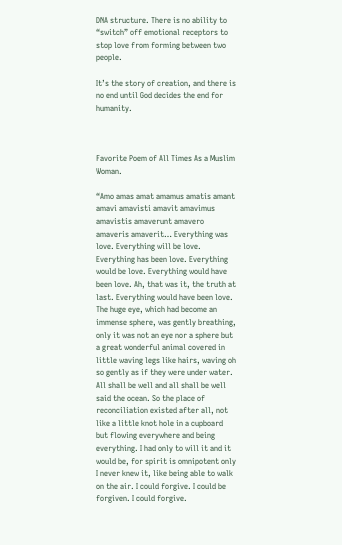DNA structure. There is no ability to “switch” off emotional receptors to stop love from forming between two people.

It’s the story of creation, and there is no end until God decides the end for humanity.



Favorite Poem of All Times As a Muslim Woman.

“Amo amas amat amamus amatis amant amavi amavisti amavit amavimus amavistis amaverunt amavero amaveris amaverit… Everything was love. Everything will be love. Everything has been love. Everything would be love. Everything would have been love. Ah, that was it, the truth at last. Everything would have been love. The huge eye, which had become an immense sphere, was gently breathing, only it was not an eye nor a sphere but a great wonderful animal covered in little waving legs like hairs, waving oh so gently as if they were under water. All shall be well and all shall be well said the ocean. So the place of reconciliation existed after all, not like a little knot hole in a cupboard but flowing everywhere and being everything. I had only to will it and it would be, for spirit is omnipotent only I never knew it, like being able to walk on the air. I could forgive. I could be forgiven. I could forgive.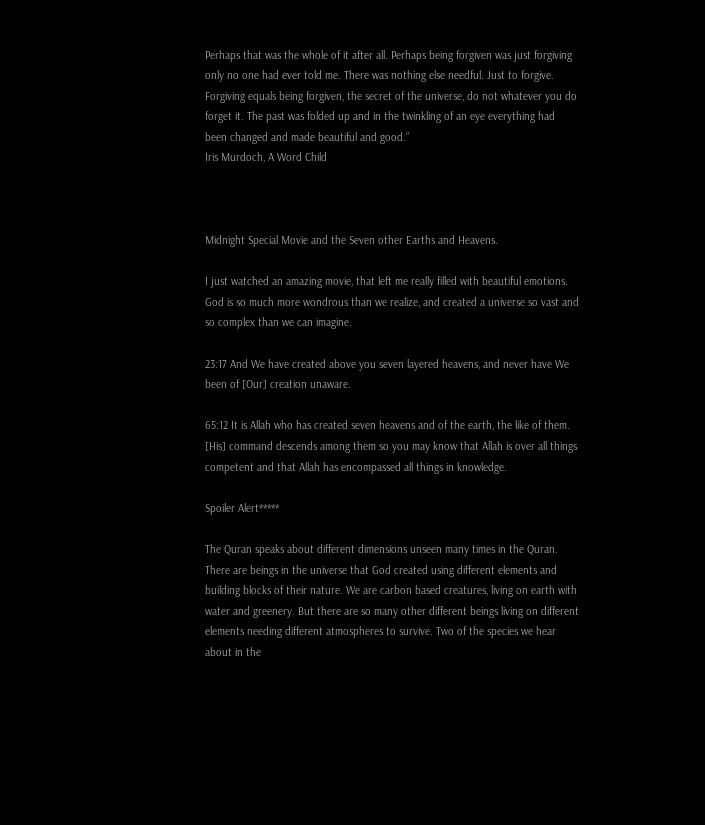Perhaps that was the whole of it after all. Perhaps being forgiven was just forgiving only no one had ever told me. There was nothing else needful. Just to forgive. Forgiving equals being forgiven, the secret of the universe, do not whatever you do forget it. The past was folded up and in the twinkling of an eye everything had been changed and made beautiful and good.”
Iris Murdoch, A Word Child



Midnight Special Movie and the Seven other Earths and Heavens.

I just watched an amazing movie, that left me really filled with beautiful emotions. God is so much more wondrous than we realize, and created a universe so vast and so complex than we can imagine.

23:17 And We have created above you seven layered heavens, and never have We been of [Our] creation unaware.

65:12 It is Allah who has created seven heavens and of the earth, the like of them. [His] command descends among them so you may know that Allah is over all things competent and that Allah has encompassed all things in knowledge.

Spoiler Alert*****

The Quran speaks about different dimensions unseen many times in the Quran. There are beings in the universe that God created using different elements and building blocks of their nature. We are carbon based creatures, living on earth with water and greenery. But there are so many other different beings living on different elements needing different atmospheres to survive. Two of the species we hear about in the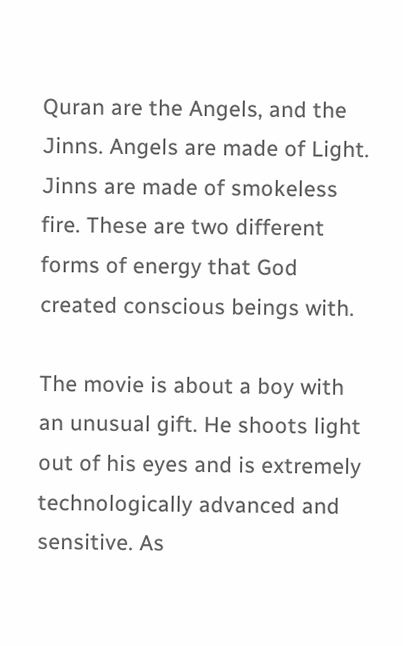Quran are the Angels, and the Jinns. Angels are made of Light. Jinns are made of smokeless fire. These are two different forms of energy that God created conscious beings with.

The movie is about a boy with an unusual gift. He shoots light out of his eyes and is extremely technologically advanced and sensitive. As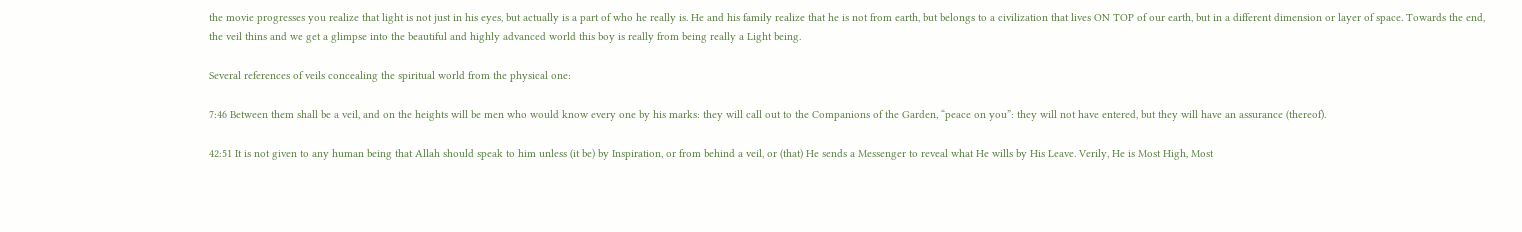the movie progresses you realize that light is not just in his eyes, but actually is a part of who he really is. He and his family realize that he is not from earth, but belongs to a civilization that lives ON TOP of our earth, but in a different dimension or layer of space. Towards the end, the veil thins and we get a glimpse into the beautiful and highly advanced world this boy is really from being really a Light being.

Several references of veils concealing the spiritual world from the physical one:

7:46 Between them shall be a veil, and on the heights will be men who would know every one by his marks: they will call out to the Companions of the Garden, “peace on you”: they will not have entered, but they will have an assurance (thereof).

42:51 It is not given to any human being that Allah should speak to him unless (it be) by Inspiration, or from behind a veil, or (that) He sends a Messenger to reveal what He wills by His Leave. Verily, He is Most High, Most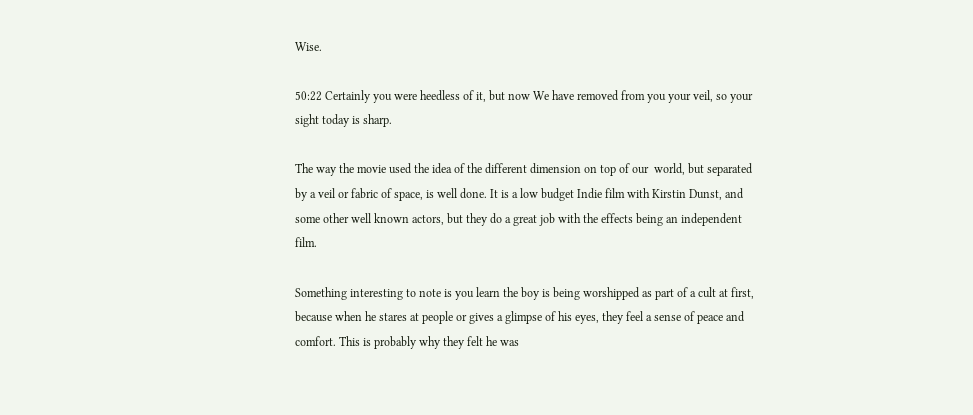Wise.

50:22 Certainly you were heedless of it, but now We have removed from you your veil, so your sight today is sharp.

The way the movie used the idea of the different dimension on top of our  world, but separated by a veil or fabric of space, is well done. It is a low budget Indie film with Kirstin Dunst, and some other well known actors, but they do a great job with the effects being an independent film.

Something interesting to note is you learn the boy is being worshipped as part of a cult at first, because when he stares at people or gives a glimpse of his eyes, they feel a sense of peace and comfort. This is probably why they felt he was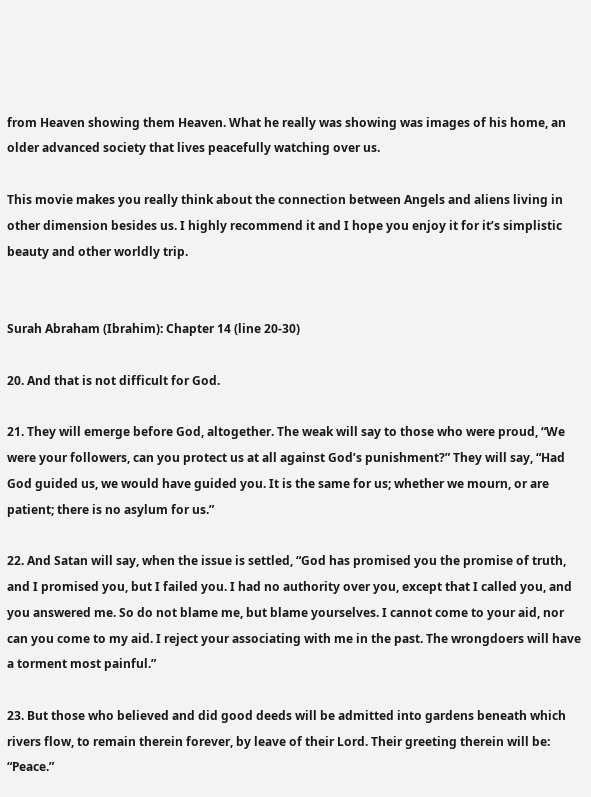from Heaven showing them Heaven. What he really was showing was images of his home, an older advanced society that lives peacefully watching over us.

This movie makes you really think about the connection between Angels and aliens living in other dimension besides us. I highly recommend it and I hope you enjoy it for it’s simplistic beauty and other worldly trip.


Surah Abraham (Ibrahim): Chapter 14 (line 20-30)

20. And that is not difficult for God.

21. They will emerge before God, altogether. The weak will say to those who were proud, “We were your followers, can you protect us at all against God’s punishment?” They will say, “Had God guided us, we would have guided you. It is the same for us; whether we mourn, or are patient; there is no asylum for us.”

22. And Satan will say, when the issue is settled, “God has promised you the promise of truth, and I promised you, but I failed you. I had no authority over you, except that I called you, and you answered me. So do not blame me, but blame yourselves. I cannot come to your aid, nor can you come to my aid. I reject your associating with me in the past. The wrongdoers will have a torment most painful.”

23. But those who believed and did good deeds will be admitted into gardens beneath which rivers flow, to remain therein forever, by leave of their Lord. Their greeting therein will be: “Peace.”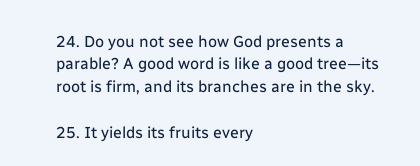24. Do you not see how God presents a parable? A good word is like a good tree—its root is firm, and its branches are in the sky.

25. It yields its fruits every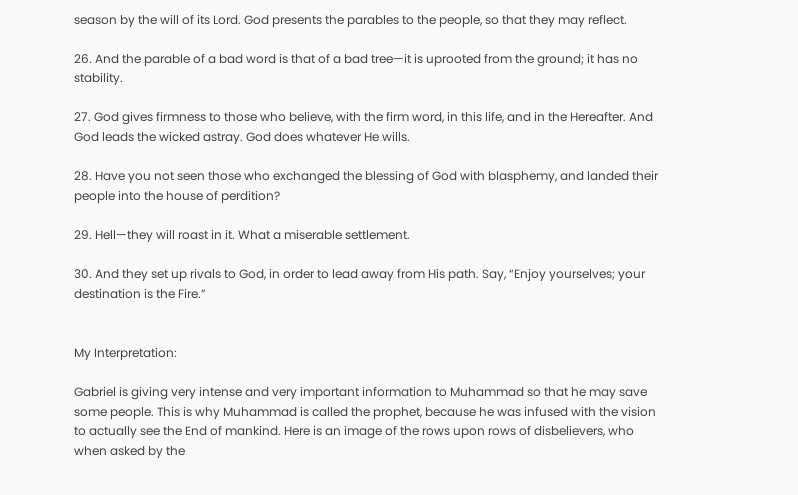season by the will of its Lord. God presents the parables to the people, so that they may reflect.

26. And the parable of a bad word is that of a bad tree—it is uprooted from the ground; it has no stability.

27. God gives firmness to those who believe, with the firm word, in this life, and in the Hereafter. And God leads the wicked astray. God does whatever He wills.

28. Have you not seen those who exchanged the blessing of God with blasphemy, and landed their people into the house of perdition?

29. Hell—they will roast in it. What a miserable settlement.

30. And they set up rivals to God, in order to lead away from His path. Say, “Enjoy yourselves; your destination is the Fire.”


My Interpretation:

Gabriel is giving very intense and very important information to Muhammad so that he may save some people. This is why Muhammad is called the prophet, because he was infused with the vision to actually see the End of mankind. Here is an image of the rows upon rows of disbelievers, who when asked by the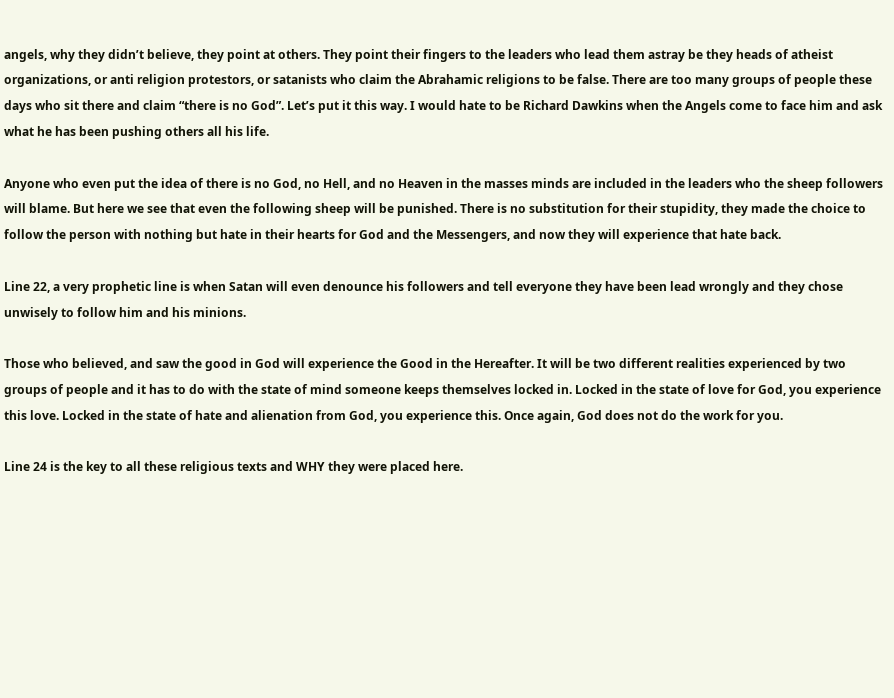angels, why they didn’t believe, they point at others. They point their fingers to the leaders who lead them astray be they heads of atheist organizations, or anti religion protestors, or satanists who claim the Abrahamic religions to be false. There are too many groups of people these days who sit there and claim “there is no God”. Let’s put it this way. I would hate to be Richard Dawkins when the Angels come to face him and ask what he has been pushing others all his life.

Anyone who even put the idea of there is no God, no Hell, and no Heaven in the masses minds are included in the leaders who the sheep followers will blame. But here we see that even the following sheep will be punished. There is no substitution for their stupidity, they made the choice to follow the person with nothing but hate in their hearts for God and the Messengers, and now they will experience that hate back.

Line 22, a very prophetic line is when Satan will even denounce his followers and tell everyone they have been lead wrongly and they chose unwisely to follow him and his minions.

Those who believed, and saw the good in God will experience the Good in the Hereafter. It will be two different realities experienced by two groups of people and it has to do with the state of mind someone keeps themselves locked in. Locked in the state of love for God, you experience this love. Locked in the state of hate and alienation from God, you experience this. Once again, God does not do the work for you.

Line 24 is the key to all these religious texts and WHY they were placed here.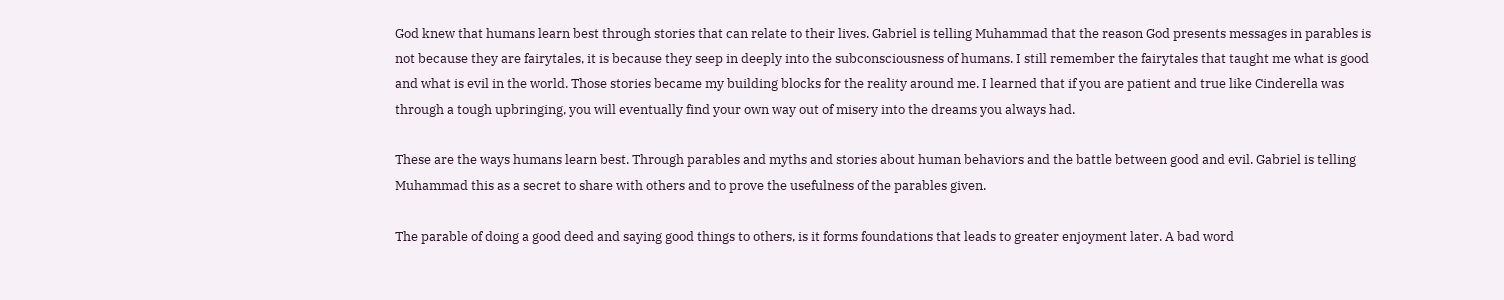God knew that humans learn best through stories that can relate to their lives. Gabriel is telling Muhammad that the reason God presents messages in parables is not because they are fairytales, it is because they seep in deeply into the subconsciousness of humans. I still remember the fairytales that taught me what is good and what is evil in the world. Those stories became my building blocks for the reality around me. I learned that if you are patient and true like Cinderella was through a tough upbringing, you will eventually find your own way out of misery into the dreams you always had.

These are the ways humans learn best. Through parables and myths and stories about human behaviors and the battle between good and evil. Gabriel is telling Muhammad this as a secret to share with others and to prove the usefulness of the parables given.

The parable of doing a good deed and saying good things to others, is it forms foundations that leads to greater enjoyment later. A bad word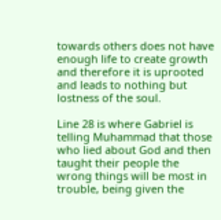towards others does not have enough life to create growth and therefore it is uprooted and leads to nothing but lostness of the soul.

Line 28 is where Gabriel is telling Muhammad that those who lied about God and then taught their people the wrong things will be most in trouble, being given the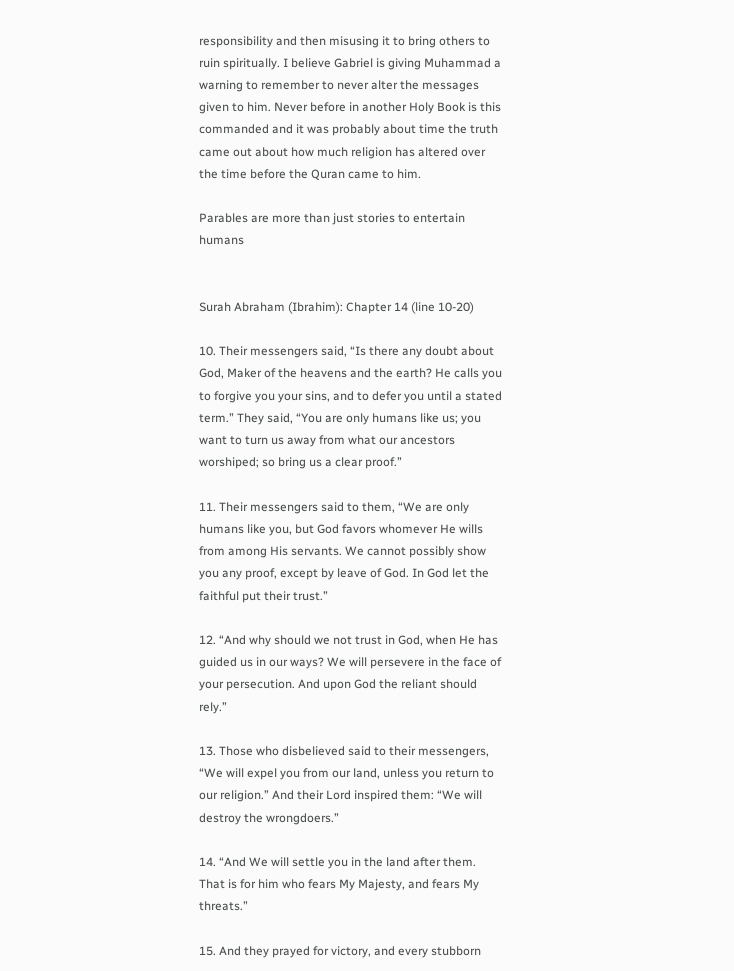responsibility and then misusing it to bring others to ruin spiritually. I believe Gabriel is giving Muhammad a warning to remember to never alter the messages given to him. Never before in another Holy Book is this commanded and it was probably about time the truth came out about how much religion has altered over the time before the Quran came to him.

Parables are more than just stories to entertain humans


Surah Abraham (Ibrahim): Chapter 14 (line 10-20)

10. Their messengers said, “Is there any doubt about God, Maker of the heavens and the earth? He calls you to forgive you your sins, and to defer you until a stated term.” They said, “You are only humans like us; you want to turn us away from what our ancestors worshiped; so bring us a clear proof.”

11. Their messengers said to them, “We are only humans like you, but God favors whomever He wills from among His servants. We cannot possibly show you any proof, except by leave of God. In God let the faithful put their trust.”

12. “And why should we not trust in God, when He has guided us in our ways? We will persevere in the face of your persecution. And upon God the reliant should rely.”

13. Those who disbelieved said to their messengers, “We will expel you from our land, unless you return to our religion.” And their Lord inspired them: “We will destroy the wrongdoers.”

14. “And We will settle you in the land after them. That is for him who fears My Majesty, and fears My threats.”

15. And they prayed for victory, and every stubborn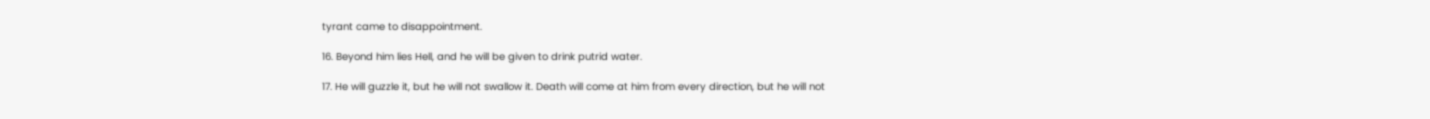tyrant came to disappointment.

16. Beyond him lies Hell, and he will be given to drink putrid water.

17. He will guzzle it, but he will not swallow it. Death will come at him from every direction, but he will not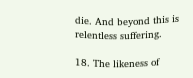die. And beyond this is relentless suffering.

18. The likeness of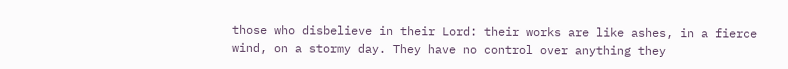those who disbelieve in their Lord: their works are like ashes, in a fierce wind, on a stormy day. They have no control over anything they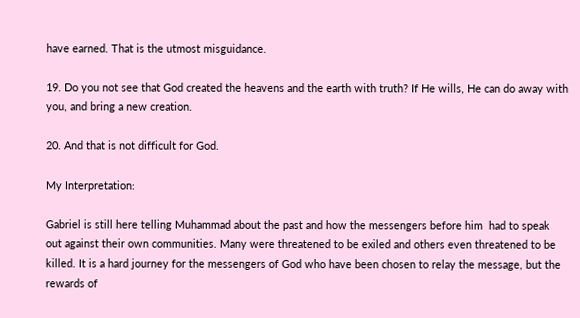have earned. That is the utmost misguidance.

19. Do you not see that God created the heavens and the earth with truth? If He wills, He can do away with you, and bring a new creation.

20. And that is not difficult for God.

My Interpretation:

Gabriel is still here telling Muhammad about the past and how the messengers before him  had to speak out against their own communities. Many were threatened to be exiled and others even threatened to be killed. It is a hard journey for the messengers of God who have been chosen to relay the message, but the rewards of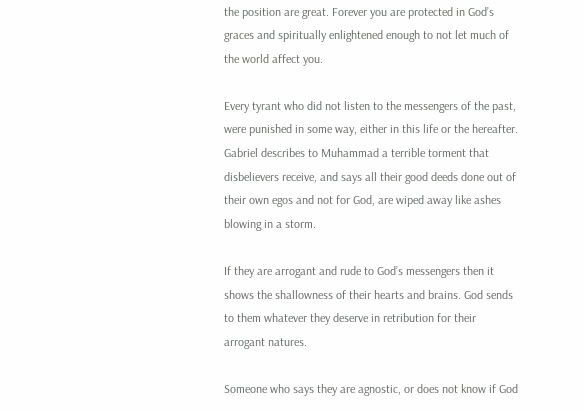the position are great. Forever you are protected in God’s graces and spiritually enlightened enough to not let much of the world affect you.

Every tyrant who did not listen to the messengers of the past, were punished in some way, either in this life or the hereafter. Gabriel describes to Muhammad a terrible torment that disbelievers receive, and says all their good deeds done out of their own egos and not for God, are wiped away like ashes blowing in a storm.

If they are arrogant and rude to God’s messengers then it shows the shallowness of their hearts and brains. God sends to them whatever they deserve in retribution for their arrogant natures.

Someone who says they are agnostic, or does not know if God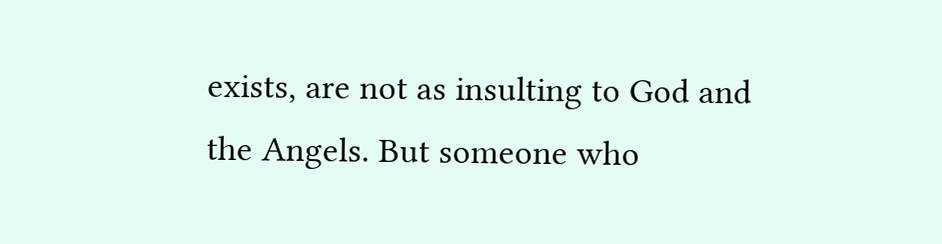exists, are not as insulting to God and the Angels. But someone who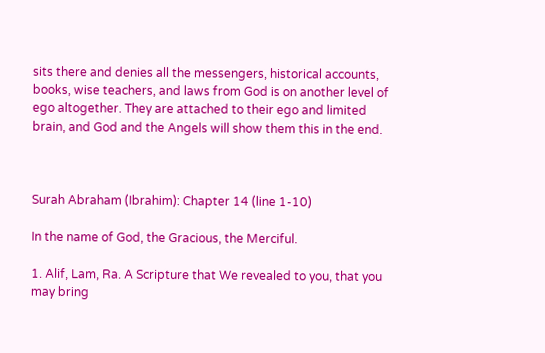sits there and denies all the messengers, historical accounts, books, wise teachers, and laws from God is on another level of ego altogether. They are attached to their ego and limited brain, and God and the Angels will show them this in the end.



Surah Abraham (Ibrahim): Chapter 14 (line 1-10)

In the name of God, the Gracious, the Merciful.

1. Alif, Lam, Ra. A Scripture that We revealed to you, that you may bring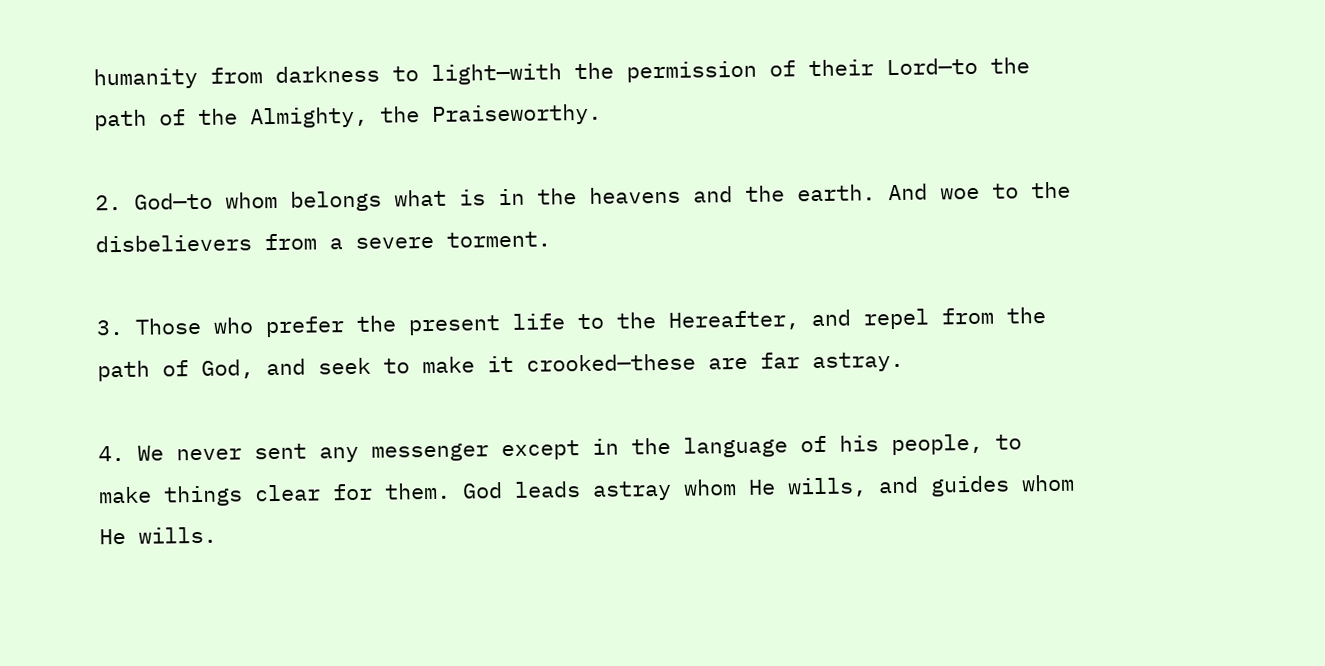humanity from darkness to light—with the permission of their Lord—to the path of the Almighty, the Praiseworthy.

2. God—to whom belongs what is in the heavens and the earth. And woe to the disbelievers from a severe torment.

3. Those who prefer the present life to the Hereafter, and repel from the path of God, and seek to make it crooked—these are far astray.

4. We never sent any messenger except in the language of his people, to make things clear for them. God leads astray whom He wills, and guides whom He wills.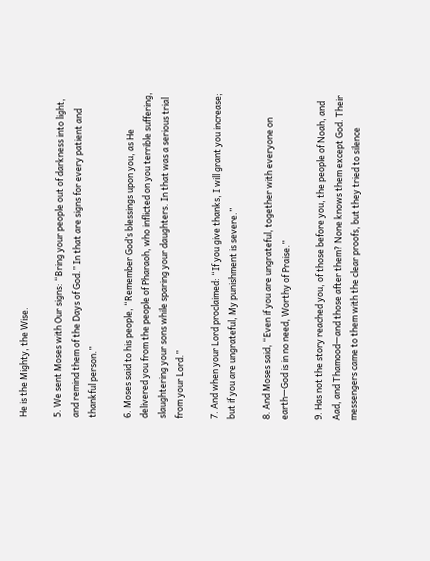He is the Mighty, the Wise.

5. We sent Moses with Our signs: “Bring your people out of darkness into light, and remind them of the Days of God.” In that are signs for every patient and thankful person.”

6. Moses said to his people, “Remember God’s blessings upon you, as He delivered you from the people of Pharaoh, who inflicted on you terrible suffering, slaughtering your sons while sparing your daughters. In that was a serious trial from your Lord.”

7. And when your Lord proclaimed: “If you give thanks, I will grant you increase; but if you are ungrateful, My punishment is severe.”

8. And Moses said, “Even if you are ungrateful, together with everyone on earth—God is in no need, Worthy of Praise.”

9. Has not the story reached you, of those before you, the people of Noah, and Aad, and Thamood—and those after them? None knows them except God. Their messengers came to them with the clear proofs, but they tried to silence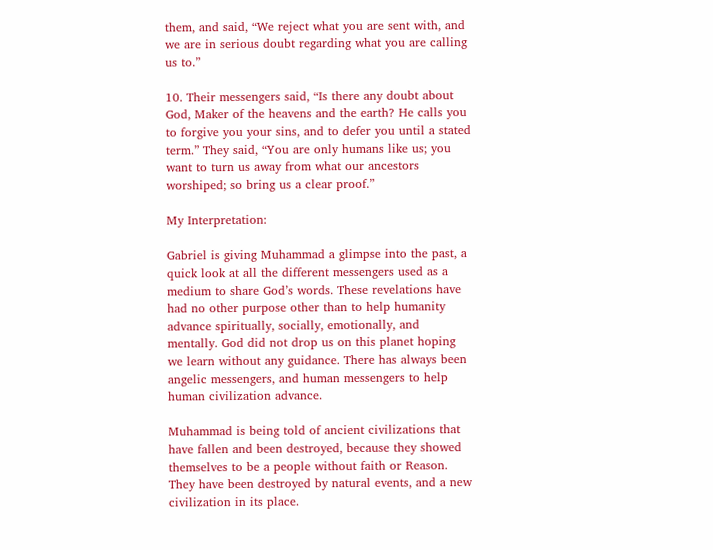them, and said, “We reject what you are sent with, and we are in serious doubt regarding what you are calling us to.”

10. Their messengers said, “Is there any doubt about God, Maker of the heavens and the earth? He calls you to forgive you your sins, and to defer you until a stated term.” They said, “You are only humans like us; you want to turn us away from what our ancestors worshiped; so bring us a clear proof.”

My Interpretation:

Gabriel is giving Muhammad a glimpse into the past, a quick look at all the different messengers used as a medium to share God’s words. These revelations have had no other purpose other than to help humanity advance spiritually, socially, emotionally, and mentally. God did not drop us on this planet hoping we learn without any guidance. There has always been angelic messengers, and human messengers to help human civilization advance.

Muhammad is being told of ancient civilizations that have fallen and been destroyed, because they showed themselves to be a people without faith or Reason. They have been destroyed by natural events, and a new civilization in its place.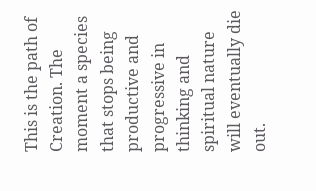This is the path of Creation. The moment a species that stops being productive and progressive in thinking and spiritual nature will eventually die out.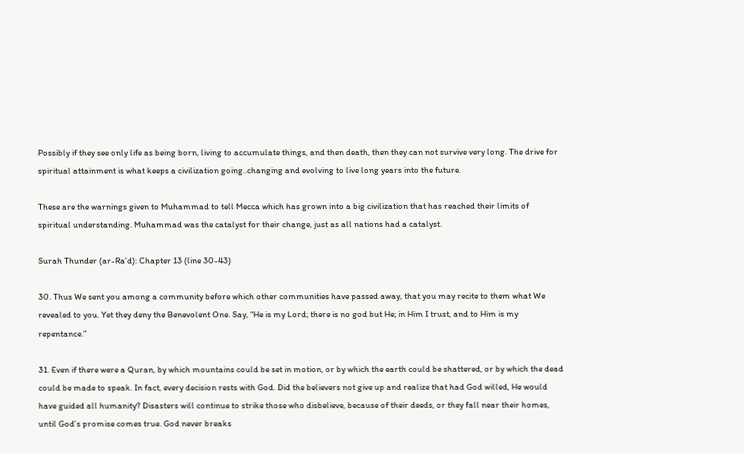Possibly if they see only life as being born, living to accumulate things, and then death, then they can not survive very long. The drive for spiritual attainment is what keeps a civilization going..changing and evolving to live long years into the future.

These are the warnings given to Muhammad to tell Mecca which has grown into a big civilization that has reached their limits of spiritual understanding. Muhammad was the catalyst for their change, just as all nations had a catalyst.

Surah Thunder (ar-Ra’d): Chapter 13 (line 30-43)

30. Thus We sent you among a community before which other communities have passed away, that you may recite to them what We revealed to you. Yet they deny the Benevolent One. Say, “He is my Lord; there is no god but He; in Him I trust, and to Him is my repentance.”

31. Even if there were a Quran, by which mountains could be set in motion, or by which the earth could be shattered, or by which the dead could be made to speak. In fact, every decision rests with God. Did the believers not give up and realize that had God willed, He would have guided all humanity? Disasters will continue to strike those who disbelieve, because of their deeds, or they fall near their homes, until God’s promise comes true. God never breaks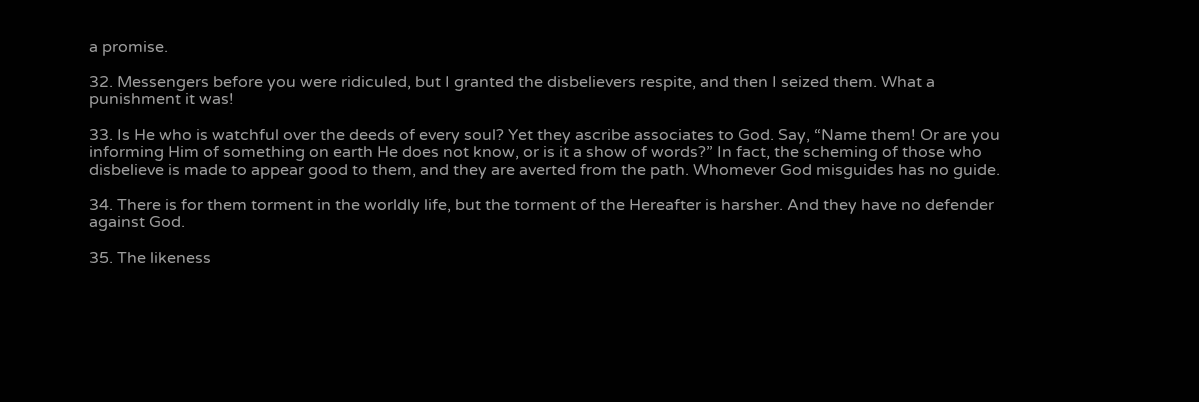a promise.

32. Messengers before you were ridiculed, but I granted the disbelievers respite, and then I seized them. What a punishment it was!

33. Is He who is watchful over the deeds of every soul? Yet they ascribe associates to God. Say, “Name them! Or are you informing Him of something on earth He does not know, or is it a show of words?” In fact, the scheming of those who disbelieve is made to appear good to them, and they are averted from the path. Whomever God misguides has no guide.

34. There is for them torment in the worldly life, but the torment of the Hereafter is harsher. And they have no defender against God.

35. The likeness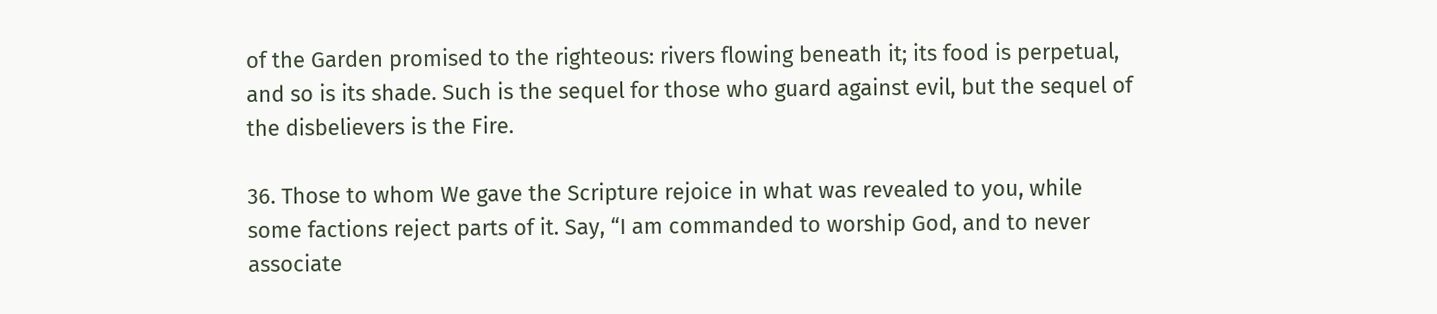of the Garden promised to the righteous: rivers flowing beneath it; its food is perpetual, and so is its shade. Such is the sequel for those who guard against evil, but the sequel of the disbelievers is the Fire.

36. Those to whom We gave the Scripture rejoice in what was revealed to you, while some factions reject parts of it. Say, “I am commanded to worship God, and to never associate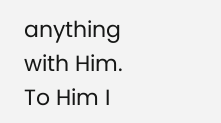anything with Him. To Him I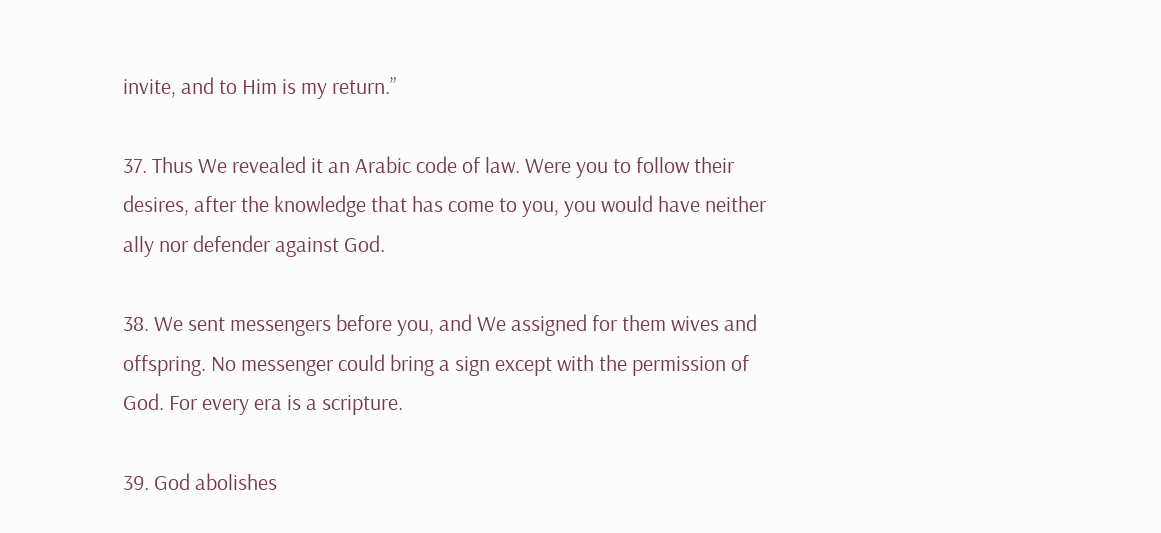invite, and to Him is my return.”

37. Thus We revealed it an Arabic code of law. Were you to follow their desires, after the knowledge that has come to you, you would have neither ally nor defender against God.

38. We sent messengers before you, and We assigned for them wives and offspring. No messenger could bring a sign except with the permission of God. For every era is a scripture.

39. God abolishes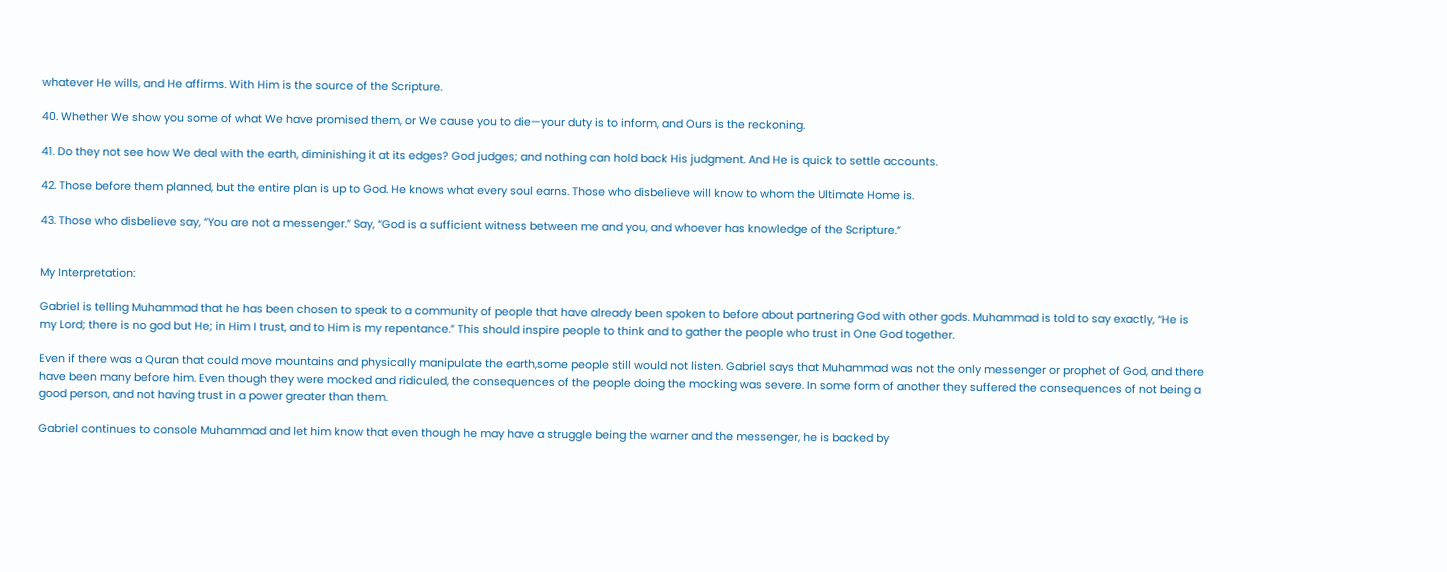whatever He wills, and He affirms. With Him is the source of the Scripture.

40. Whether We show you some of what We have promised them, or We cause you to die—your duty is to inform, and Ours is the reckoning.

41. Do they not see how We deal with the earth, diminishing it at its edges? God judges; and nothing can hold back His judgment. And He is quick to settle accounts.

42. Those before them planned, but the entire plan is up to God. He knows what every soul earns. Those who disbelieve will know to whom the Ultimate Home is.

43. Those who disbelieve say, “You are not a messenger.” Say, “God is a sufficient witness between me and you, and whoever has knowledge of the Scripture.”


My Interpretation:

Gabriel is telling Muhammad that he has been chosen to speak to a community of people that have already been spoken to before about partnering God with other gods. Muhammad is told to say exactly, “He is my Lord; there is no god but He; in Him I trust, and to Him is my repentance.” This should inspire people to think and to gather the people who trust in One God together.

Even if there was a Quran that could move mountains and physically manipulate the earth,some people still would not listen. Gabriel says that Muhammad was not the only messenger or prophet of God, and there have been many before him. Even though they were mocked and ridiculed, the consequences of the people doing the mocking was severe. In some form of another they suffered the consequences of not being a good person, and not having trust in a power greater than them.

Gabriel continues to console Muhammad and let him know that even though he may have a struggle being the warner and the messenger, he is backed by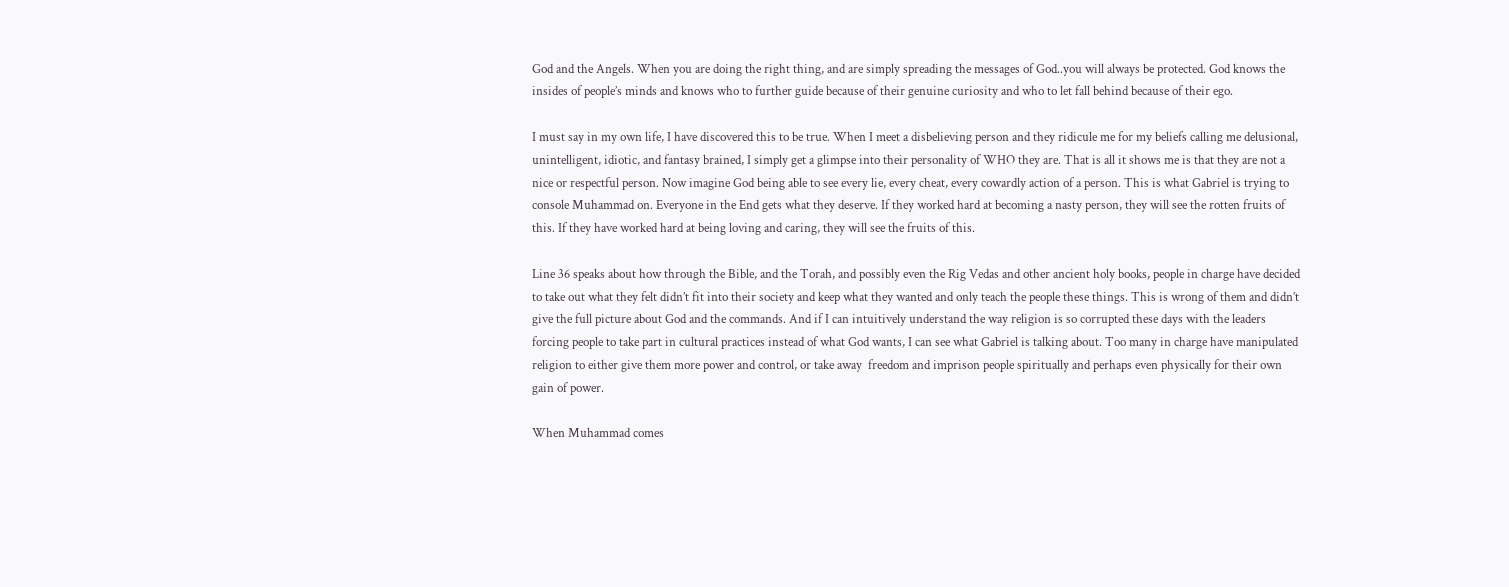God and the Angels. When you are doing the right thing, and are simply spreading the messages of God..you will always be protected. God knows the insides of people’s minds and knows who to further guide because of their genuine curiosity and who to let fall behind because of their ego.

I must say in my own life, I have discovered this to be true. When I meet a disbelieving person and they ridicule me for my beliefs calling me delusional, unintelligent, idiotic, and fantasy brained, I simply get a glimpse into their personality of WHO they are. That is all it shows me is that they are not a nice or respectful person. Now imagine God being able to see every lie, every cheat, every cowardly action of a person. This is what Gabriel is trying to console Muhammad on. Everyone in the End gets what they deserve. If they worked hard at becoming a nasty person, they will see the rotten fruits of this. If they have worked hard at being loving and caring, they will see the fruits of this.

Line 36 speaks about how through the Bible, and the Torah, and possibly even the Rig Vedas and other ancient holy books, people in charge have decided to take out what they felt didn’t fit into their society and keep what they wanted and only teach the people these things. This is wrong of them and didn’t give the full picture about God and the commands. And if I can intuitively understand the way religion is so corrupted these days with the leaders forcing people to take part in cultural practices instead of what God wants, I can see what Gabriel is talking about. Too many in charge have manipulated religion to either give them more power and control, or take away  freedom and imprison people spiritually and perhaps even physically for their own gain of power.

When Muhammad comes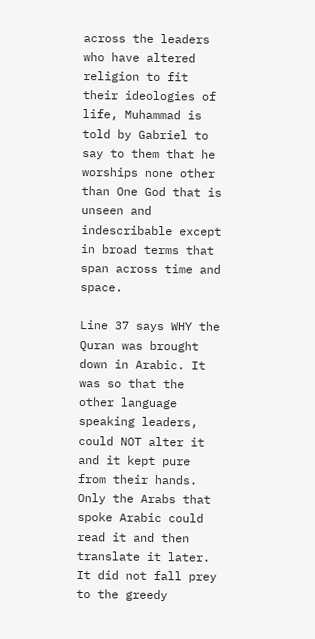across the leaders who have altered religion to fit their ideologies of life, Muhammad is told by Gabriel to say to them that he worships none other than One God that is unseen and indescribable except in broad terms that span across time and space.

Line 37 says WHY the Quran was brought down in Arabic. It was so that the other language speaking leaders, could NOT alter it and it kept pure from their hands. Only the Arabs that spoke Arabic could read it and then translate it later. It did not fall prey to the greedy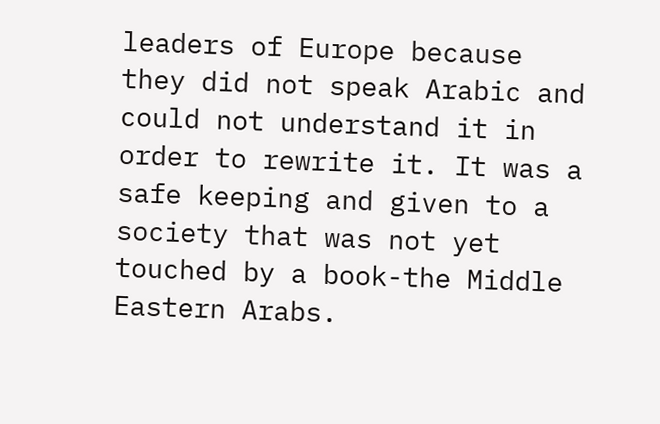leaders of Europe because they did not speak Arabic and could not understand it in order to rewrite it. It was a safe keeping and given to a society that was not yet touched by a book-the Middle Eastern Arabs.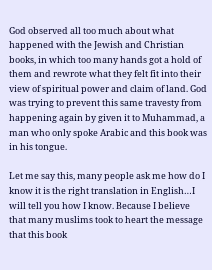God observed all too much about what happened with the Jewish and Christian books, in which too many hands got a hold of them and rewrote what they felt fit into their view of spiritual power and claim of land. God was trying to prevent this same travesty from happening again by given it to Muhammad, a man who only spoke Arabic and this book was in his tongue.

Let me say this, many people ask me how do I know it is the right translation in English…I will tell you how I know. Because I believe that many muslims took to heart the message that this book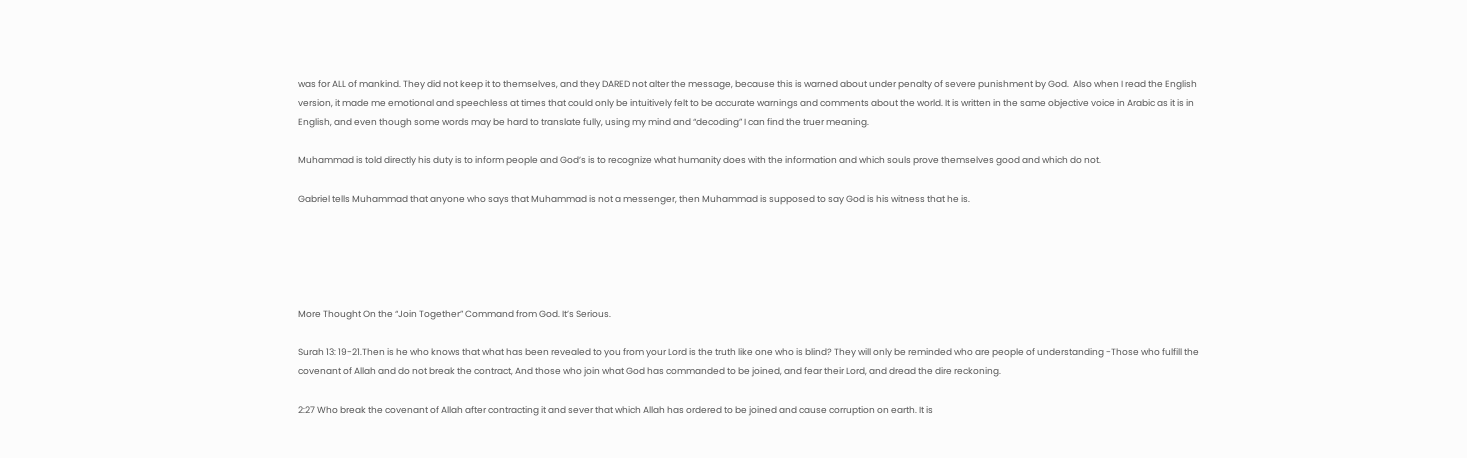was for ALL of mankind. They did not keep it to themselves, and they DARED not alter the message, because this is warned about under penalty of severe punishment by God.  Also when I read the English version, it made me emotional and speechless at times that could only be intuitively felt to be accurate warnings and comments about the world. It is written in the same objective voice in Arabic as it is in English, and even though some words may be hard to translate fully, using my mind and “decoding” I can find the truer meaning.

Muhammad is told directly his duty is to inform people and God’s is to recognize what humanity does with the information and which souls prove themselves good and which do not.

Gabriel tells Muhammad that anyone who says that Muhammad is not a messenger, then Muhammad is supposed to say God is his witness that he is.





More Thought On the “Join Together” Command from God. It’s Serious.

Surah 13: 19-21.Then is he who knows that what has been revealed to you from your Lord is the truth like one who is blind? They will only be reminded who are people of understanding -Those who fulfill the covenant of Allah and do not break the contract, And those who join what God has commanded to be joined, and fear their Lord, and dread the dire reckoning.

2:27 Who break the covenant of Allah after contracting it and sever that which Allah has ordered to be joined and cause corruption on earth. It is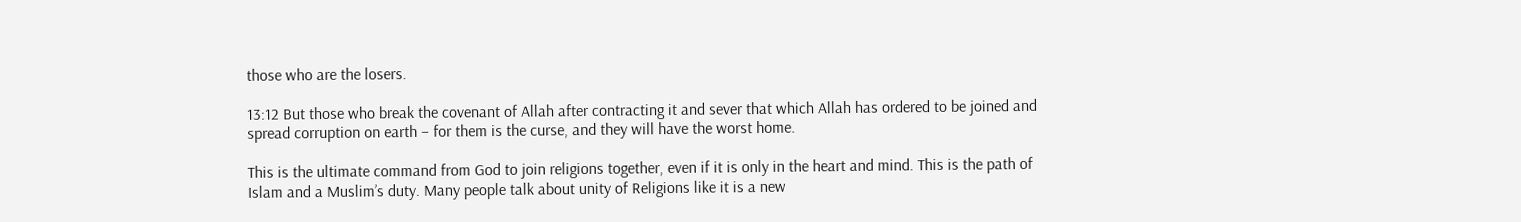those who are the losers.

13:12 But those who break the covenant of Allah after contracting it and sever that which Allah has ordered to be joined and spread corruption on earth – for them is the curse, and they will have the worst home.

This is the ultimate command from God to join religions together, even if it is only in the heart and mind. This is the path of Islam and a Muslim’s duty. Many people talk about unity of Religions like it is a new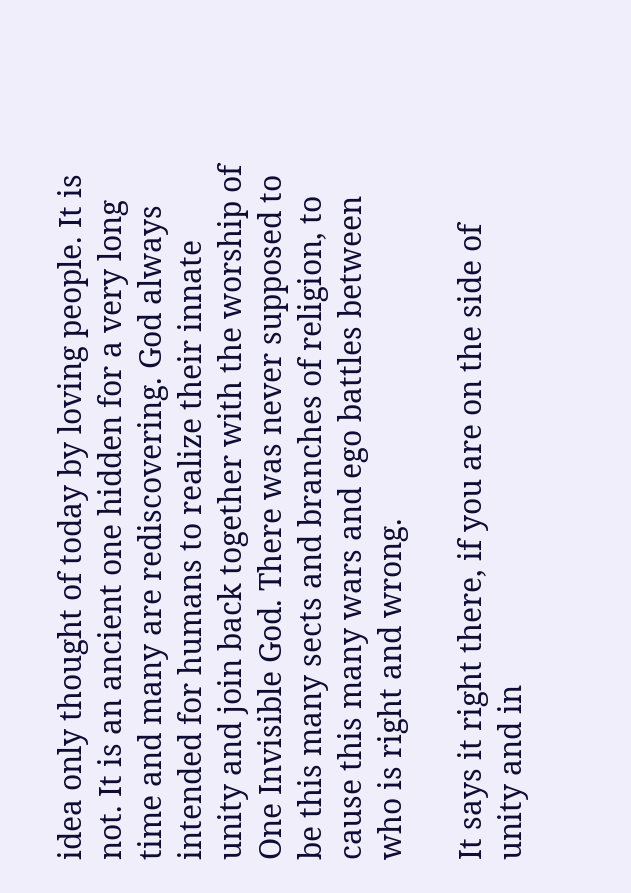idea only thought of today by loving people. It is not. It is an ancient one hidden for a very long time and many are rediscovering. God always intended for humans to realize their innate unity and join back together with the worship of One Invisible God. There was never supposed to be this many sects and branches of religion, to cause this many wars and ego battles between who is right and wrong.

It says it right there, if you are on the side of unity and in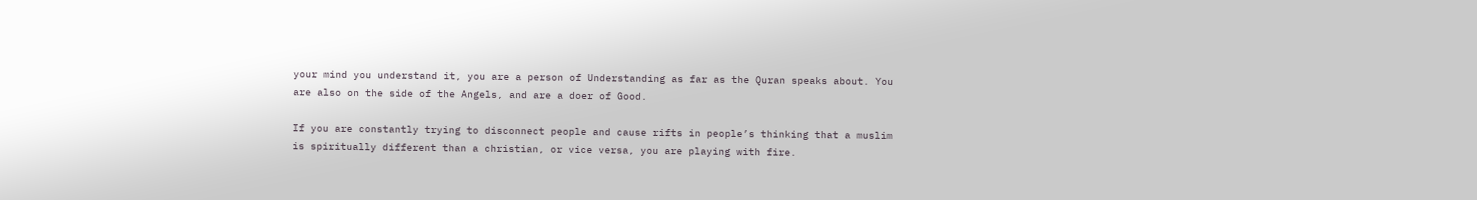your mind you understand it, you are a person of Understanding as far as the Quran speaks about. You are also on the side of the Angels, and are a doer of Good.

If you are constantly trying to disconnect people and cause rifts in people’s thinking that a muslim is spiritually different than a christian, or vice versa, you are playing with fire.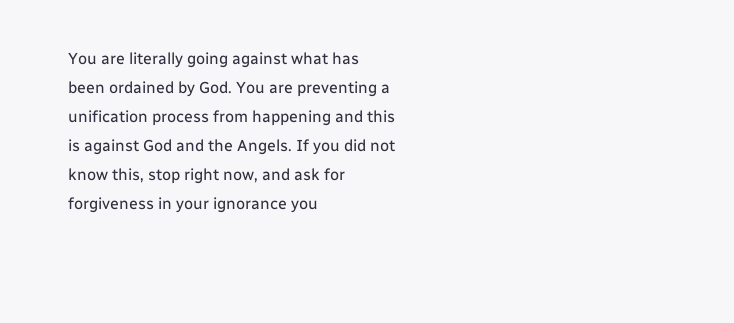You are literally going against what has been ordained by God. You are preventing a unification process from happening and this is against God and the Angels. If you did not know this, stop right now, and ask for forgiveness in your ignorance you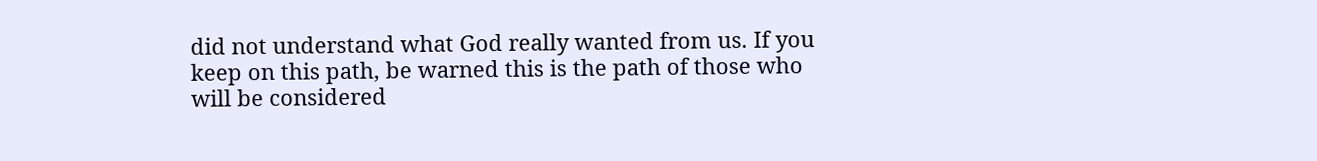did not understand what God really wanted from us. If you keep on this path, be warned this is the path of those who will be considered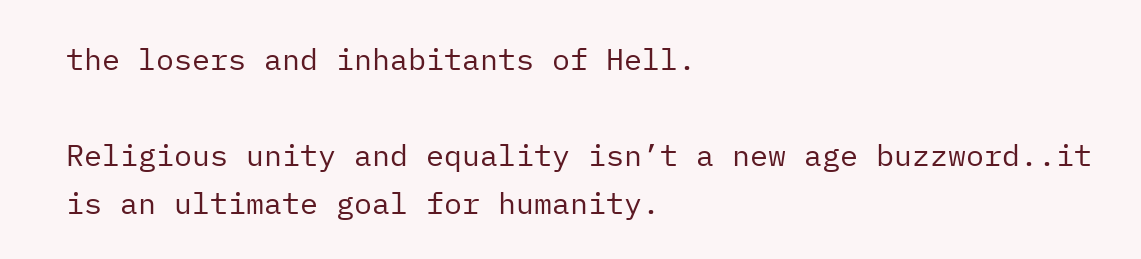the losers and inhabitants of Hell.

Religious unity and equality isn’t a new age buzzword..it is an ultimate goal for humanity.